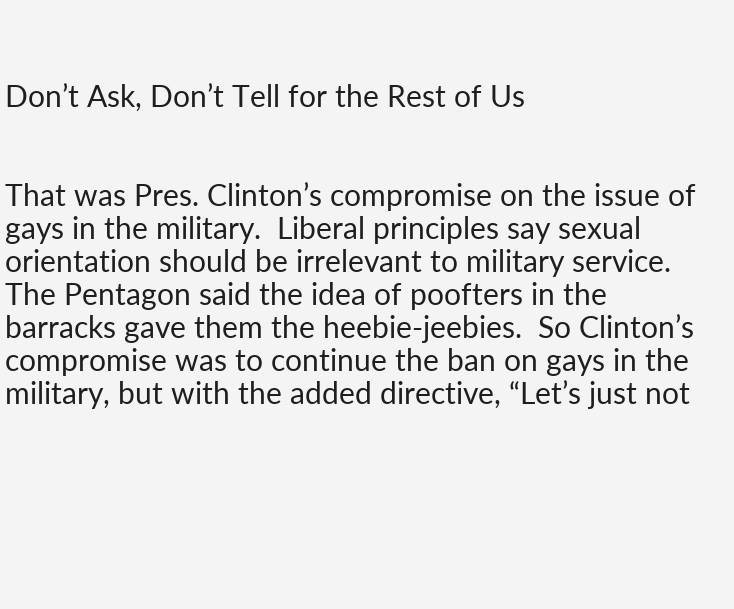Don’t Ask, Don’t Tell for the Rest of Us


That was Pres. Clinton’s compromise on the issue of gays in the military.  Liberal principles say sexual orientation should be irrelevant to military service.  The Pentagon said the idea of poofters in the barracks gave them the heebie-jeebies.  So Clinton’s compromise was to continue the ban on gays in the military, but with the added directive, “Let’s just not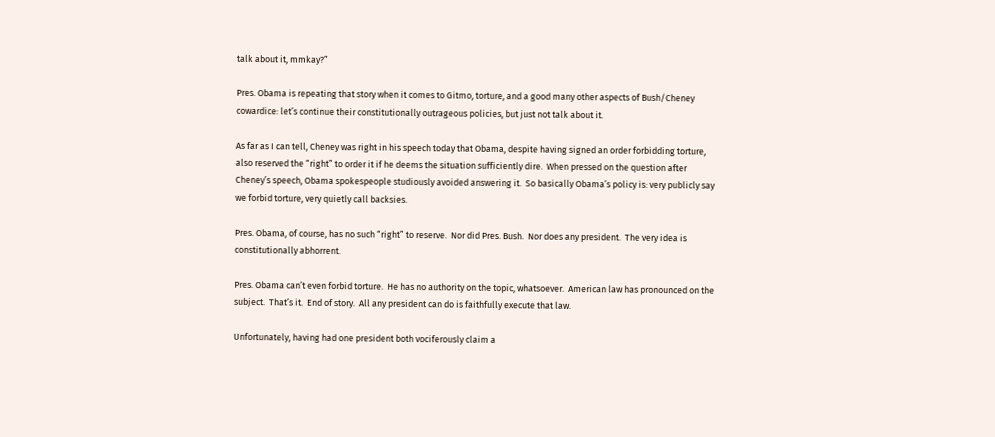talk about it, mmkay?”

Pres. Obama is repeating that story when it comes to Gitmo, torture, and a good many other aspects of Bush/Cheney cowardice: let’s continue their constitutionally outrageous policies, but just not talk about it.

As far as I can tell, Cheney was right in his speech today that Obama, despite having signed an order forbidding torture, also reserved the “right” to order it if he deems the situation sufficiently dire.  When pressed on the question after Cheney’s speech, Obama spokespeople studiously avoided answering it.  So basically Obama’s policy is: very publicly say we forbid torture, very quietly call backsies.

Pres. Obama, of course, has no such “right” to reserve.  Nor did Pres. Bush.  Nor does any president.  The very idea is constitutionally abhorrent.

Pres. Obama can’t even forbid torture.  He has no authority on the topic, whatsoever.  American law has pronounced on the subject.  That’s it.  End of story.  All any president can do is faithfully execute that law.

Unfortunately, having had one president both vociferously claim a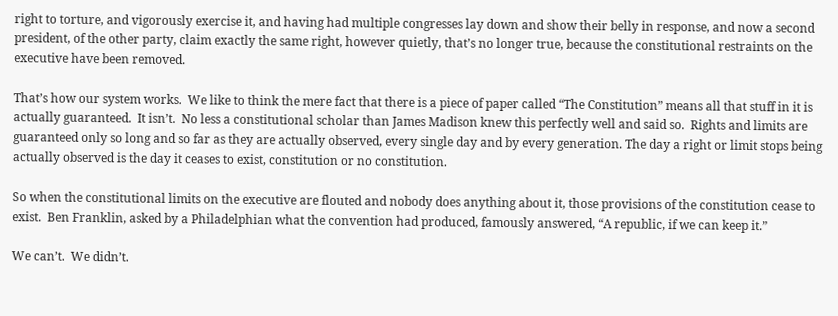right to torture, and vigorously exercise it, and having had multiple congresses lay down and show their belly in response, and now a second president, of the other party, claim exactly the same right, however quietly, that’s no longer true, because the constitutional restraints on the executive have been removed.

That’s how our system works.  We like to think the mere fact that there is a piece of paper called “The Constitution” means all that stuff in it is actually guaranteed.  It isn’t.  No less a constitutional scholar than James Madison knew this perfectly well and said so.  Rights and limits are guaranteed only so long and so far as they are actually observed, every single day and by every generation. The day a right or limit stops being actually observed is the day it ceases to exist, constitution or no constitution.

So when the constitutional limits on the executive are flouted and nobody does anything about it, those provisions of the constitution cease to exist.  Ben Franklin, asked by a Philadelphian what the convention had produced, famously answered, “A republic, if we can keep it.”

We can’t.  We didn’t.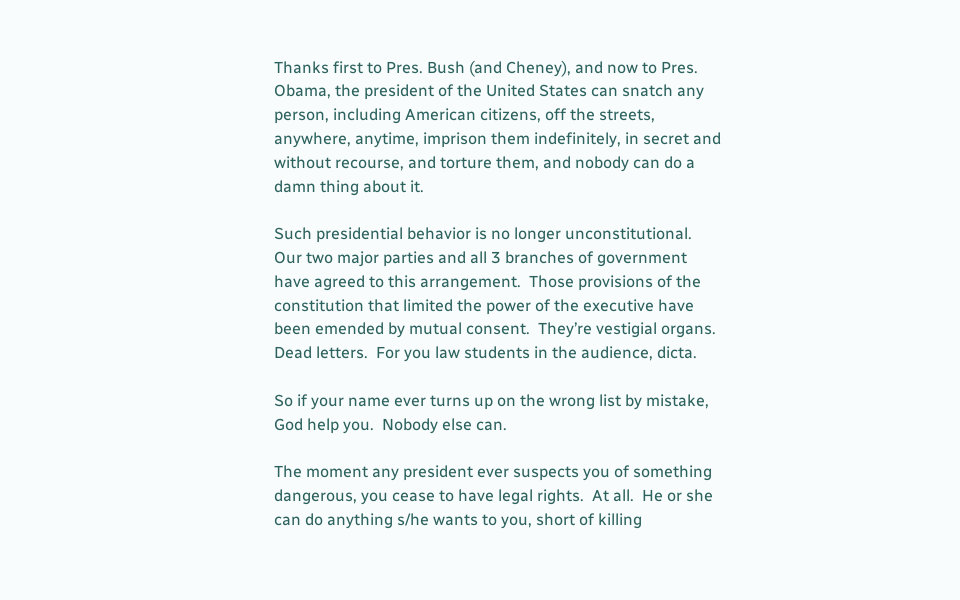Thanks first to Pres. Bush (and Cheney), and now to Pres. Obama, the president of the United States can snatch any person, including American citizens, off the streets, anywhere, anytime, imprison them indefinitely, in secret and without recourse, and torture them, and nobody can do a damn thing about it.

Such presidential behavior is no longer unconstitutional.  Our two major parties and all 3 branches of government have agreed to this arrangement.  Those provisions of the constitution that limited the power of the executive have been emended by mutual consent.  They’re vestigial organs.  Dead letters.  For you law students in the audience, dicta.

So if your name ever turns up on the wrong list by mistake, God help you.  Nobody else can.

The moment any president ever suspects you of something dangerous, you cease to have legal rights.  At all.  He or she can do anything s/he wants to you, short of killing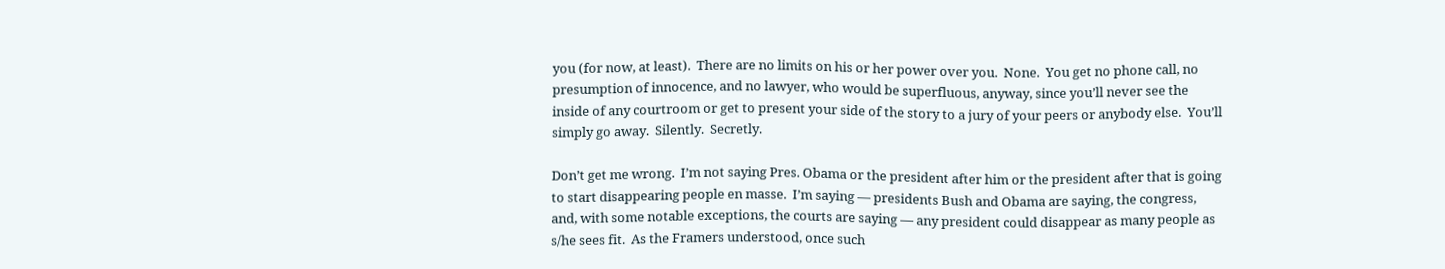you (for now, at least).  There are no limits on his or her power over you.  None.  You get no phone call, no presumption of innocence, and no lawyer, who would be superfluous, anyway, since you’ll never see the inside of any courtroom or get to present your side of the story to a jury of your peers or anybody else.  You’ll simply go away.  Silently.  Secretly.

Don’t get me wrong.  I’m not saying Pres. Obama or the president after him or the president after that is going to start disappearing people en masse.  I’m saying — presidents Bush and Obama are saying, the congress, and, with some notable exceptions, the courts are saying — any president could disappear as many people as s/he sees fit.  As the Framers understood, once such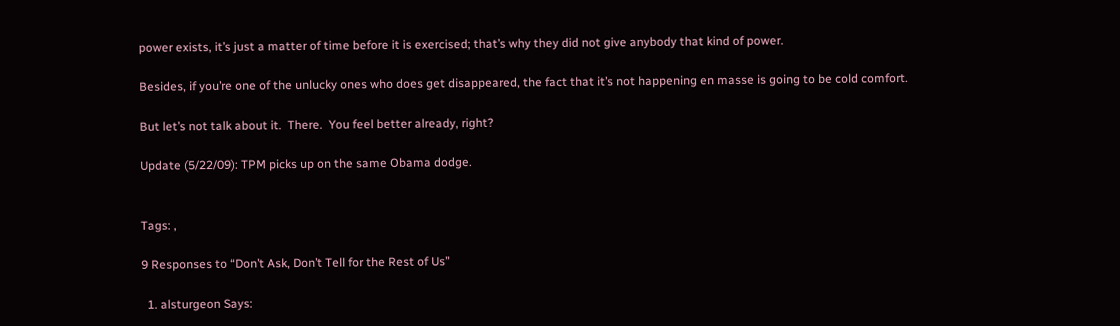power exists, it’s just a matter of time before it is exercised; that’s why they did not give anybody that kind of power.

Besides, if you’re one of the unlucky ones who does get disappeared, the fact that it’s not happening en masse is going to be cold comfort.

But let’s not talk about it.  There.  You feel better already, right?

Update (5/22/09): TPM picks up on the same Obama dodge.


Tags: ,

9 Responses to “Don’t Ask, Don’t Tell for the Rest of Us”

  1. alsturgeon Says: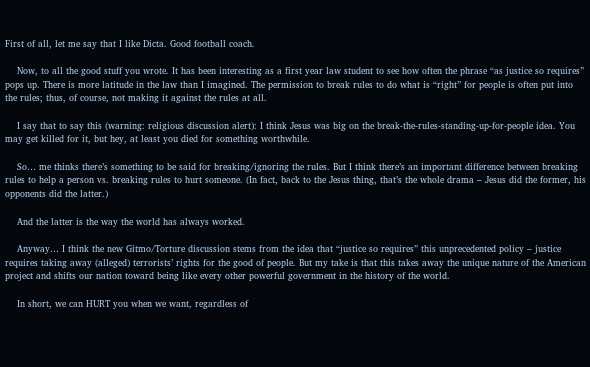First of all, let me say that I like Dicta. Good football coach.

    Now, to all the good stuff you wrote. It has been interesting as a first year law student to see how often the phrase “as justice so requires” pops up. There is more latitude in the law than I imagined. The permission to break rules to do what is “right” for people is often put into the rules; thus, of course, not making it against the rules at all.

    I say that to say this (warning: religious discussion alert): I think Jesus was big on the break-the-rules-standing-up-for-people idea. You may get killed for it, but hey, at least you died for something worthwhile.

    So… me thinks there’s something to be said for breaking/ignoring the rules. But I think there’s an important difference between breaking rules to help a person vs. breaking rules to hurt someone. (In fact, back to the Jesus thing, that’s the whole drama – Jesus did the former, his opponents did the latter.)

    And the latter is the way the world has always worked.

    Anyway… I think the new Gitmo/Torture discussion stems from the idea that “justice so requires” this unprecedented policy – justice requires taking away (alleged) terrorists’ rights for the good of people. But my take is that this takes away the unique nature of the American project and shifts our nation toward being like every other powerful government in the history of the world.

    In short, we can HURT you when we want, regardless of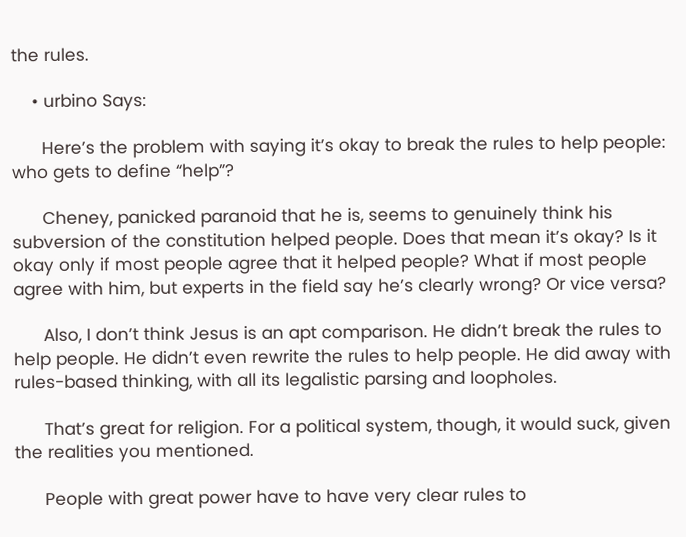the rules.

    • urbino Says:

      Here’s the problem with saying it’s okay to break the rules to help people: who gets to define “help”?

      Cheney, panicked paranoid that he is, seems to genuinely think his subversion of the constitution helped people. Does that mean it’s okay? Is it okay only if most people agree that it helped people? What if most people agree with him, but experts in the field say he’s clearly wrong? Or vice versa?

      Also, I don’t think Jesus is an apt comparison. He didn’t break the rules to help people. He didn’t even rewrite the rules to help people. He did away with rules-based thinking, with all its legalistic parsing and loopholes.

      That’s great for religion. For a political system, though, it would suck, given the realities you mentioned.

      People with great power have to have very clear rules to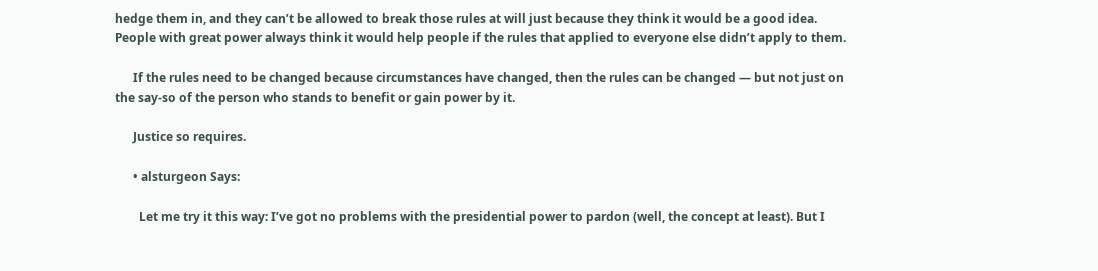hedge them in, and they can’t be allowed to break those rules at will just because they think it would be a good idea. People with great power always think it would help people if the rules that applied to everyone else didn’t apply to them.

      If the rules need to be changed because circumstances have changed, then the rules can be changed — but not just on the say-so of the person who stands to benefit or gain power by it.

      Justice so requires.

      • alsturgeon Says:

        Let me try it this way: I’ve got no problems with the presidential power to pardon (well, the concept at least). But I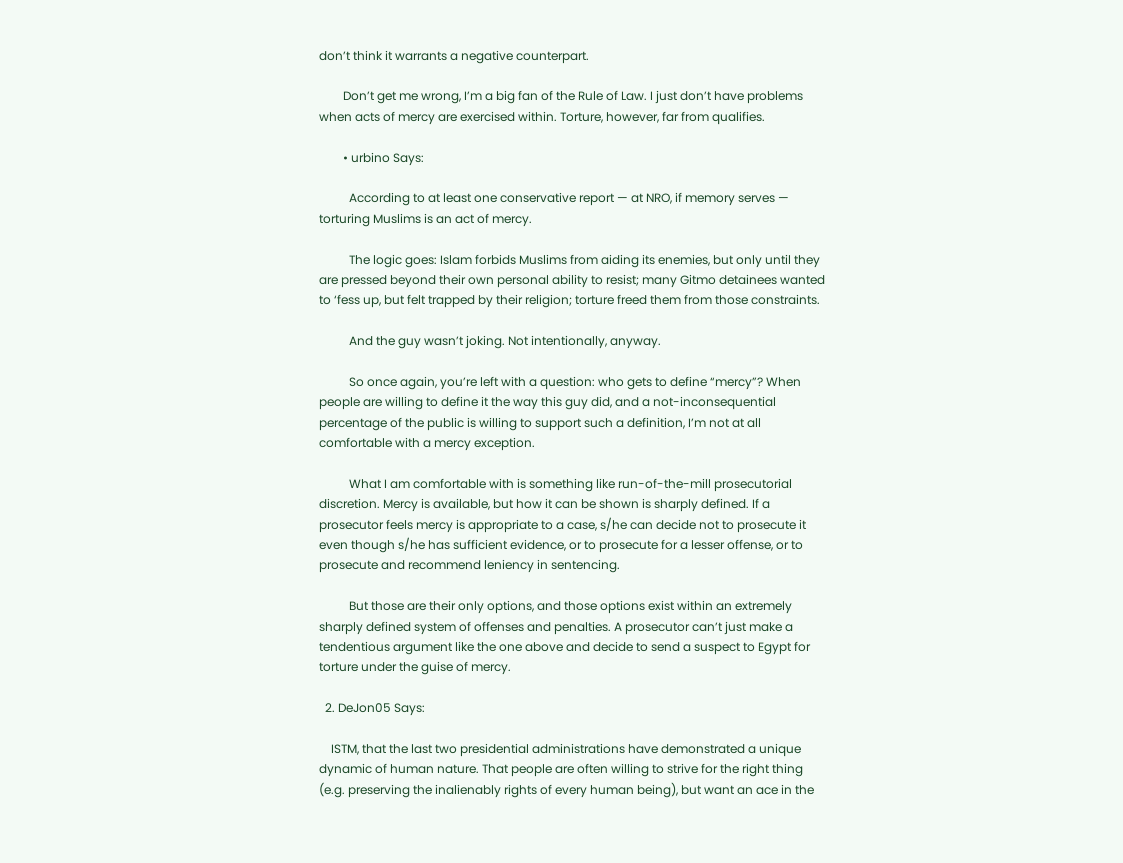don’t think it warrants a negative counterpart.

        Don’t get me wrong, I’m a big fan of the Rule of Law. I just don’t have problems when acts of mercy are exercised within. Torture, however, far from qualifies.

        • urbino Says:

          According to at least one conservative report — at NRO, if memory serves — torturing Muslims is an act of mercy.

          The logic goes: Islam forbids Muslims from aiding its enemies, but only until they are pressed beyond their own personal ability to resist; many Gitmo detainees wanted to ‘fess up, but felt trapped by their religion; torture freed them from those constraints.

          And the guy wasn’t joking. Not intentionally, anyway.

          So once again, you’re left with a question: who gets to define “mercy”? When people are willing to define it the way this guy did, and a not-inconsequential percentage of the public is willing to support such a definition, I’m not at all comfortable with a mercy exception.

          What I am comfortable with is something like run-of-the-mill prosecutorial discretion. Mercy is available, but how it can be shown is sharply defined. If a prosecutor feels mercy is appropriate to a case, s/he can decide not to prosecute it even though s/he has sufficient evidence, or to prosecute for a lesser offense, or to prosecute and recommend leniency in sentencing.

          But those are their only options, and those options exist within an extremely sharply defined system of offenses and penalties. A prosecutor can’t just make a tendentious argument like the one above and decide to send a suspect to Egypt for torture under the guise of mercy.

  2. DeJon05 Says:

    ISTM, that the last two presidential administrations have demonstrated a unique dynamic of human nature. That people are often willing to strive for the right thing (e.g. preserving the inalienably rights of every human being), but want an ace in the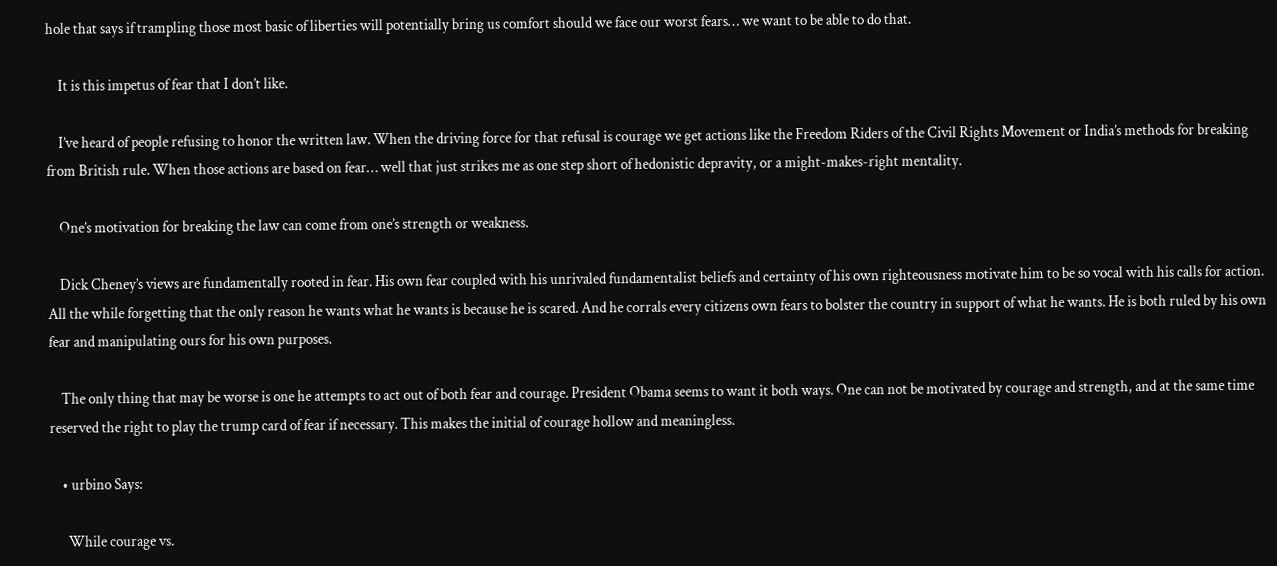hole that says if trampling those most basic of liberties will potentially bring us comfort should we face our worst fears… we want to be able to do that.

    It is this impetus of fear that I don’t like.

    I’ve heard of people refusing to honor the written law. When the driving force for that refusal is courage we get actions like the Freedom Riders of the Civil Rights Movement or India’s methods for breaking from British rule. When those actions are based on fear… well that just strikes me as one step short of hedonistic depravity, or a might-makes-right mentality.

    One’s motivation for breaking the law can come from one’s strength or weakness.

    Dick Cheney’s views are fundamentally rooted in fear. His own fear coupled with his unrivaled fundamentalist beliefs and certainty of his own righteousness motivate him to be so vocal with his calls for action. All the while forgetting that the only reason he wants what he wants is because he is scared. And he corrals every citizens own fears to bolster the country in support of what he wants. He is both ruled by his own fear and manipulating ours for his own purposes.

    The only thing that may be worse is one he attempts to act out of both fear and courage. President Obama seems to want it both ways. One can not be motivated by courage and strength, and at the same time reserved the right to play the trump card of fear if necessary. This makes the initial of courage hollow and meaningless.

    • urbino Says:

      While courage vs.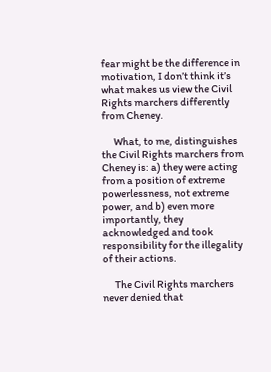fear might be the difference in motivation, I don’t think it’s what makes us view the Civil Rights marchers differently from Cheney.

      What, to me, distinguishes the Civil Rights marchers from Cheney is: a) they were acting from a position of extreme powerlessness, not extreme power, and b) even more importantly, they acknowledged and took responsibility for the illegality of their actions.

      The Civil Rights marchers never denied that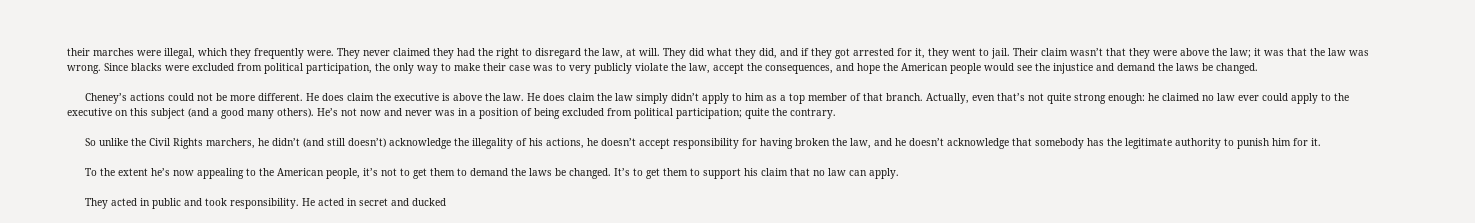their marches were illegal, which they frequently were. They never claimed they had the right to disregard the law, at will. They did what they did, and if they got arrested for it, they went to jail. Their claim wasn’t that they were above the law; it was that the law was wrong. Since blacks were excluded from political participation, the only way to make their case was to very publicly violate the law, accept the consequences, and hope the American people would see the injustice and demand the laws be changed.

      Cheney’s actions could not be more different. He does claim the executive is above the law. He does claim the law simply didn’t apply to him as a top member of that branch. Actually, even that’s not quite strong enough: he claimed no law ever could apply to the executive on this subject (and a good many others). He’s not now and never was in a position of being excluded from political participation; quite the contrary.

      So unlike the Civil Rights marchers, he didn’t (and still doesn’t) acknowledge the illegality of his actions, he doesn’t accept responsibility for having broken the law, and he doesn’t acknowledge that somebody has the legitimate authority to punish him for it.

      To the extent he’s now appealing to the American people, it’s not to get them to demand the laws be changed. It’s to get them to support his claim that no law can apply.

      They acted in public and took responsibility. He acted in secret and ducked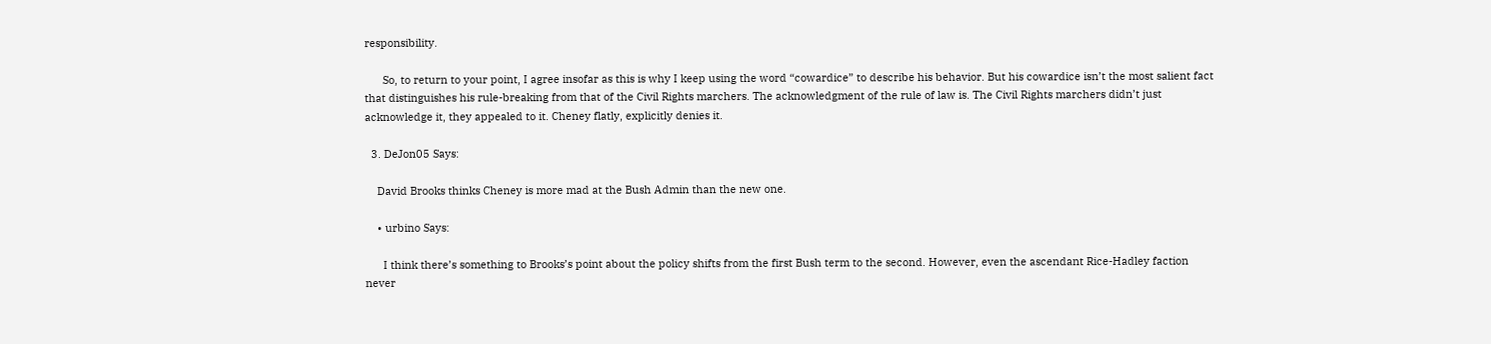responsibility.

      So, to return to your point, I agree insofar as this is why I keep using the word “cowardice” to describe his behavior. But his cowardice isn’t the most salient fact that distinguishes his rule-breaking from that of the Civil Rights marchers. The acknowledgment of the rule of law is. The Civil Rights marchers didn’t just acknowledge it, they appealed to it. Cheney flatly, explicitly denies it.

  3. DeJon05 Says:

    David Brooks thinks Cheney is more mad at the Bush Admin than the new one.

    • urbino Says:

      I think there’s something to Brooks’s point about the policy shifts from the first Bush term to the second. However, even the ascendant Rice-Hadley faction never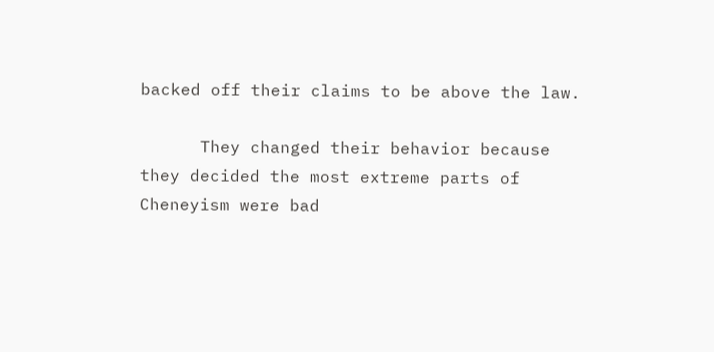backed off their claims to be above the law.

      They changed their behavior because they decided the most extreme parts of Cheneyism were bad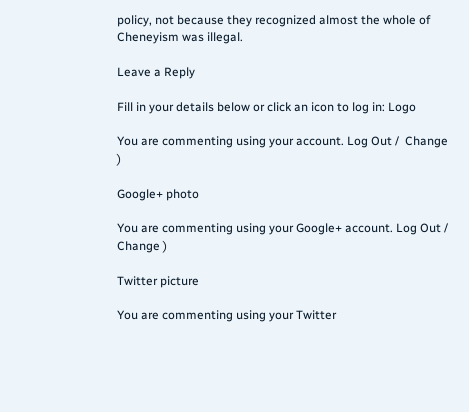policy, not because they recognized almost the whole of Cheneyism was illegal.

Leave a Reply

Fill in your details below or click an icon to log in: Logo

You are commenting using your account. Log Out /  Change )

Google+ photo

You are commenting using your Google+ account. Log Out /  Change )

Twitter picture

You are commenting using your Twitter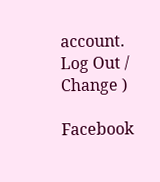account. Log Out /  Change )

Facebook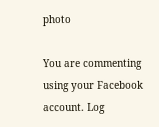photo

You are commenting using your Facebook account. Log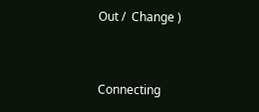Out /  Change )


Connecting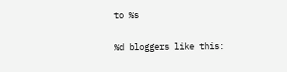to %s

%d bloggers like this: